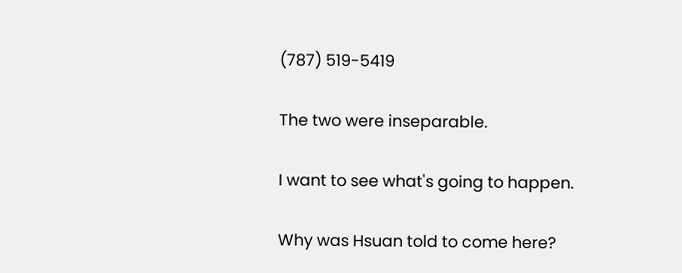(787) 519-5419

The two were inseparable.

I want to see what's going to happen.

Why was Hsuan told to come here?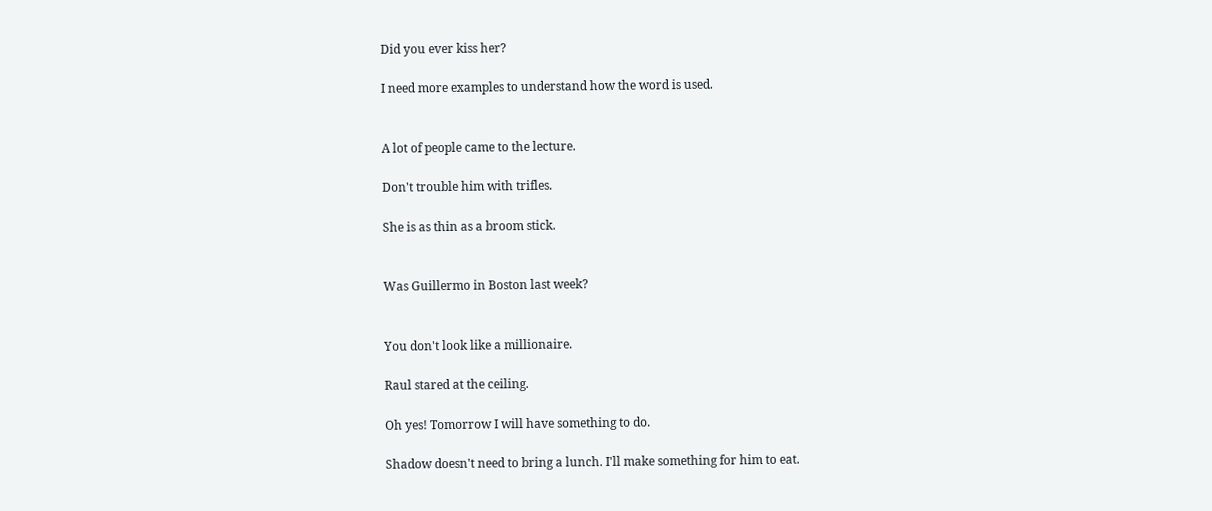Did you ever kiss her?

I need more examples to understand how the word is used.


A lot of people came to the lecture.

Don't trouble him with trifles.

She is as thin as a broom stick.


Was Guillermo in Boston last week?


You don't look like a millionaire.

Raul stared at the ceiling.

Oh yes! Tomorrow I will have something to do.

Shadow doesn't need to bring a lunch. I'll make something for him to eat.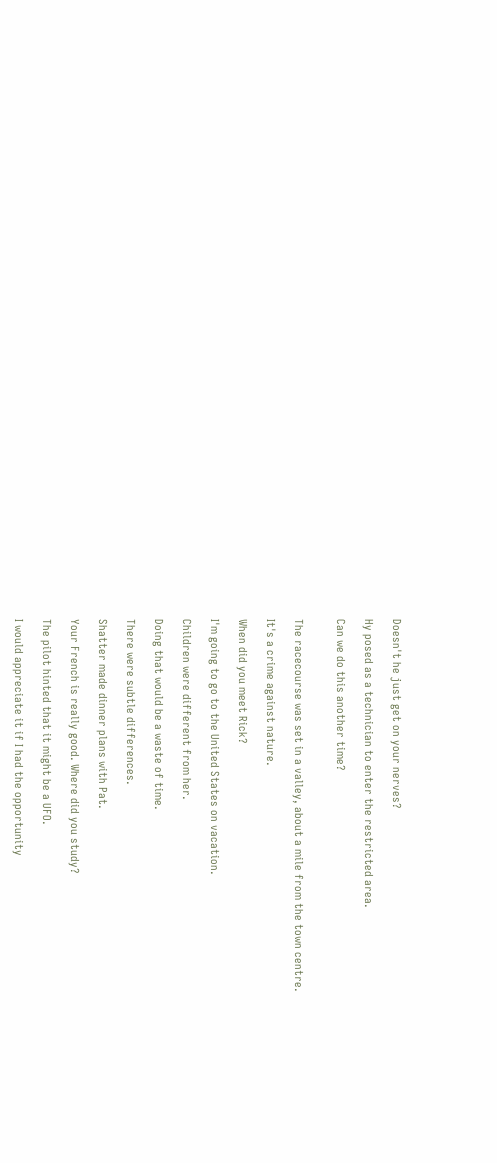Doesn't he just get on your nerves?

Hy posed as a technician to enter the restricted area.

Can we do this another time?


The racecourse was set in a valley, about a mile from the town centre.

It's a crime against nature.

When did you meet Rick?

I'm going to go to the United States on vacation.

Children were different from her.

Doing that would be a waste of time.

There were subtle differences.

Shatter made dinner plans with Pat.

Your French is really good. Where did you study?

The pilot hinted that it might be a UFO.

I would appreciate it if I had the opportunity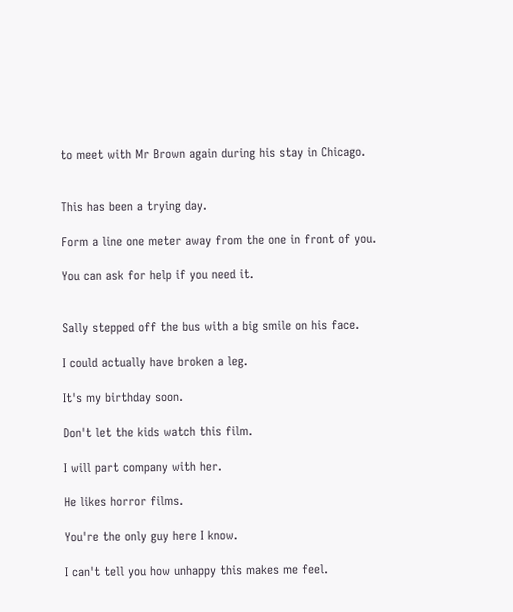to meet with Mr Brown again during his stay in Chicago.


This has been a trying day.

Form a line one meter away from the one in front of you.

You can ask for help if you need it.


Sally stepped off the bus with a big smile on his face.

I could actually have broken a leg.

It's my birthday soon.

Don't let the kids watch this film.

I will part company with her.

He likes horror films.

You're the only guy here I know.

I can't tell you how unhappy this makes me feel.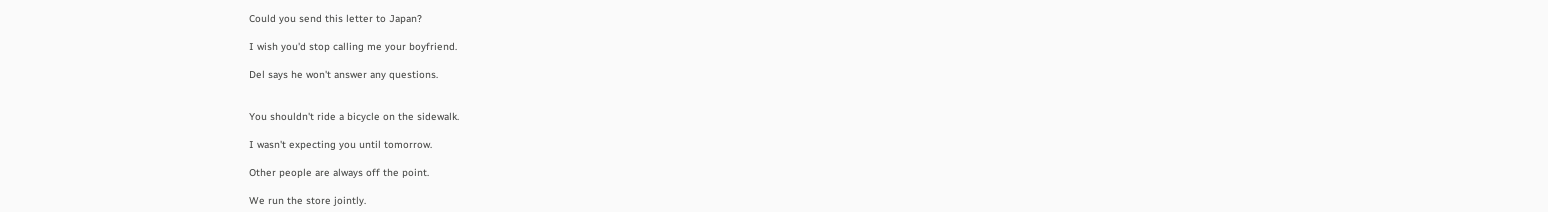Could you send this letter to Japan?

I wish you'd stop calling me your boyfriend.

Del says he won't answer any questions.


You shouldn't ride a bicycle on the sidewalk.

I wasn't expecting you until tomorrow.

Other people are always off the point.

We run the store jointly.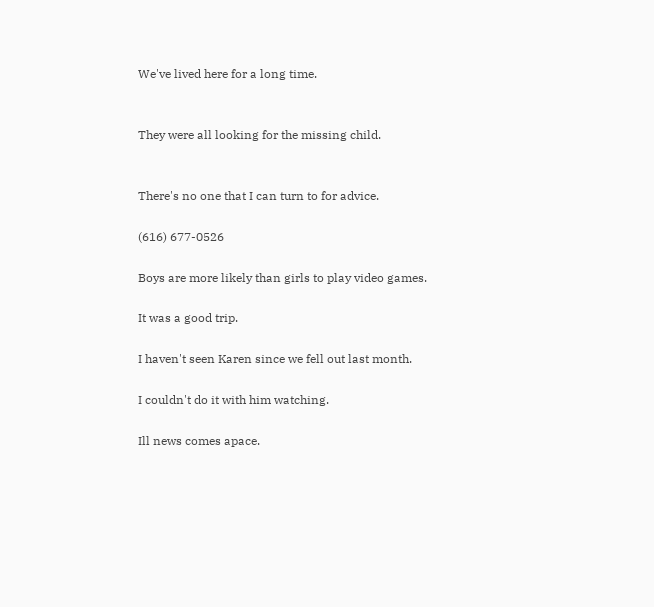We've lived here for a long time.


They were all looking for the missing child.


There's no one that I can turn to for advice.

(616) 677-0526

Boys are more likely than girls to play video games.

It was a good trip.

I haven't seen Karen since we fell out last month.

I couldn't do it with him watching.

Ill news comes apace.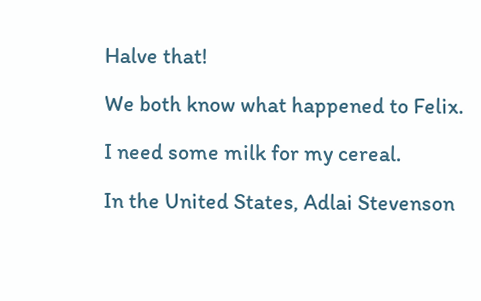Halve that!

We both know what happened to Felix.

I need some milk for my cereal.

In the United States, Adlai Stevenson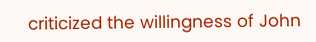criticized the willingness of John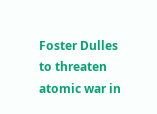Foster Dulles to threaten atomic war in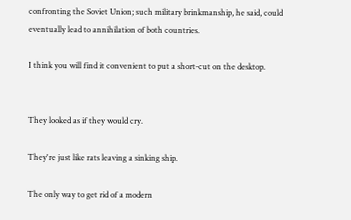confronting the Soviet Union; such military brinkmanship, he said, could eventually lead to annihilation of both countries.

I think you will find it convenient to put a short-cut on the desktop.


They looked as if they would cry.

They're just like rats leaving a sinking ship.

The only way to get rid of a modern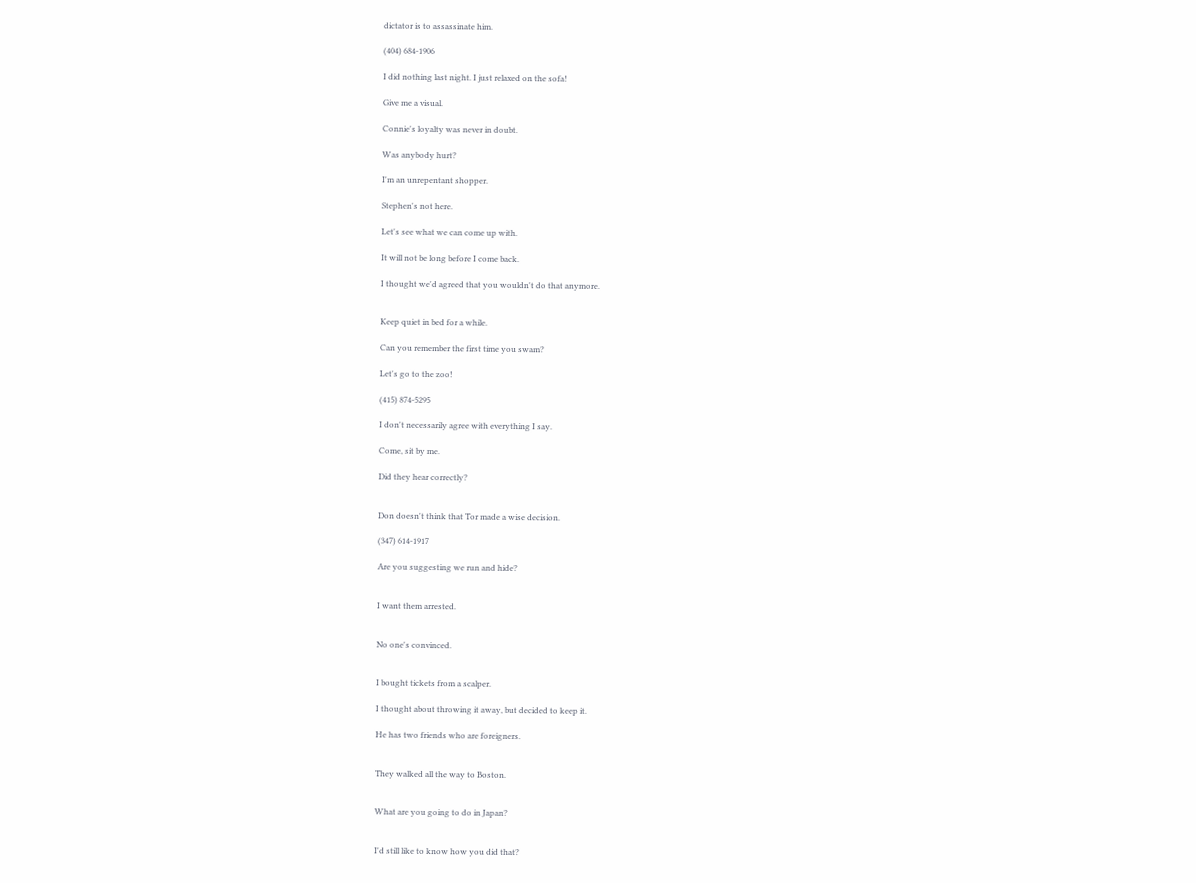dictator is to assassinate him.

(404) 684-1906

I did nothing last night. I just relaxed on the sofa!

Give me a visual.

Connie's loyalty was never in doubt.

Was anybody hurt?

I'm an unrepentant shopper.

Stephen's not here.

Let's see what we can come up with.

It will not be long before I come back.

I thought we'd agreed that you wouldn't do that anymore.


Keep quiet in bed for a while.

Can you remember the first time you swam?

Let's go to the zoo!

(415) 874-5295

I don't necessarily agree with everything I say.

Come, sit by me.

Did they hear correctly?


Don doesn't think that Tor made a wise decision.

(347) 614-1917

Are you suggesting we run and hide?


I want them arrested.


No one's convinced.


I bought tickets from a scalper.

I thought about throwing it away, but decided to keep it.

He has two friends who are foreigners.


They walked all the way to Boston.


What are you going to do in Japan?


I'd still like to know how you did that?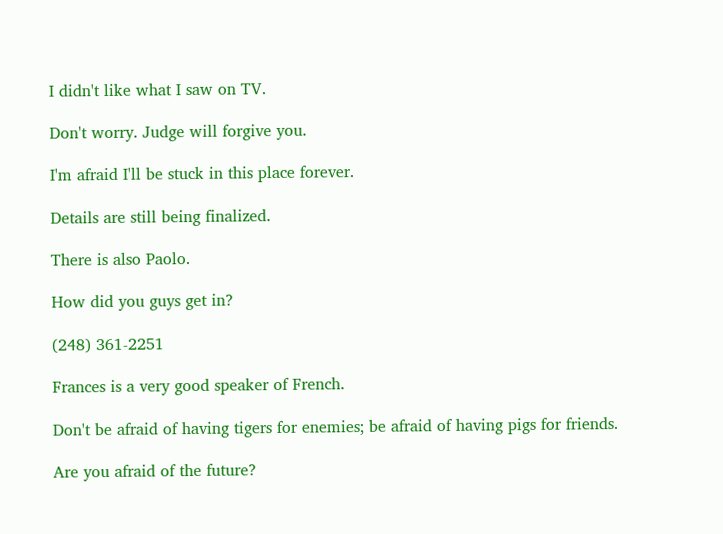I didn't like what I saw on TV.

Don't worry. Judge will forgive you.

I'm afraid I'll be stuck in this place forever.

Details are still being finalized.

There is also Paolo.

How did you guys get in?

(248) 361-2251

Frances is a very good speaker of French.

Don't be afraid of having tigers for enemies; be afraid of having pigs for friends.

Are you afraid of the future?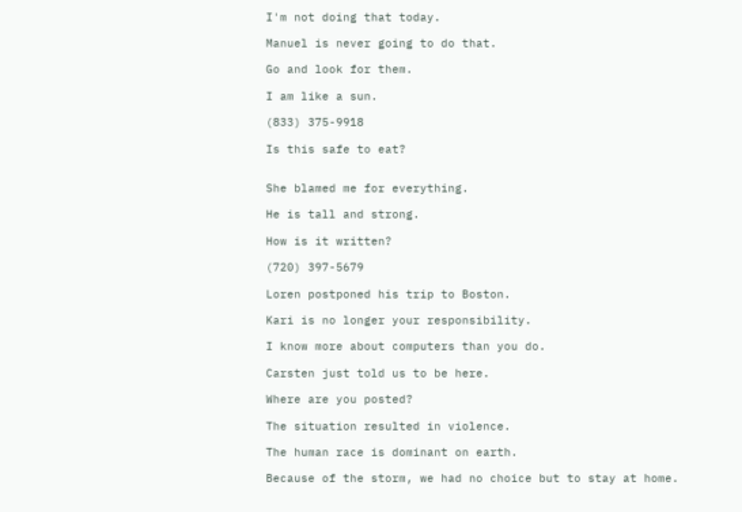I'm not doing that today.

Manuel is never going to do that.

Go and look for them.

I am like a sun.

(833) 375-9918

Is this safe to eat?


She blamed me for everything.

He is tall and strong.

How is it written?

(720) 397-5679

Loren postponed his trip to Boston.

Kari is no longer your responsibility.

I know more about computers than you do.

Carsten just told us to be here.

Where are you posted?

The situation resulted in violence.

The human race is dominant on earth.

Because of the storm, we had no choice but to stay at home.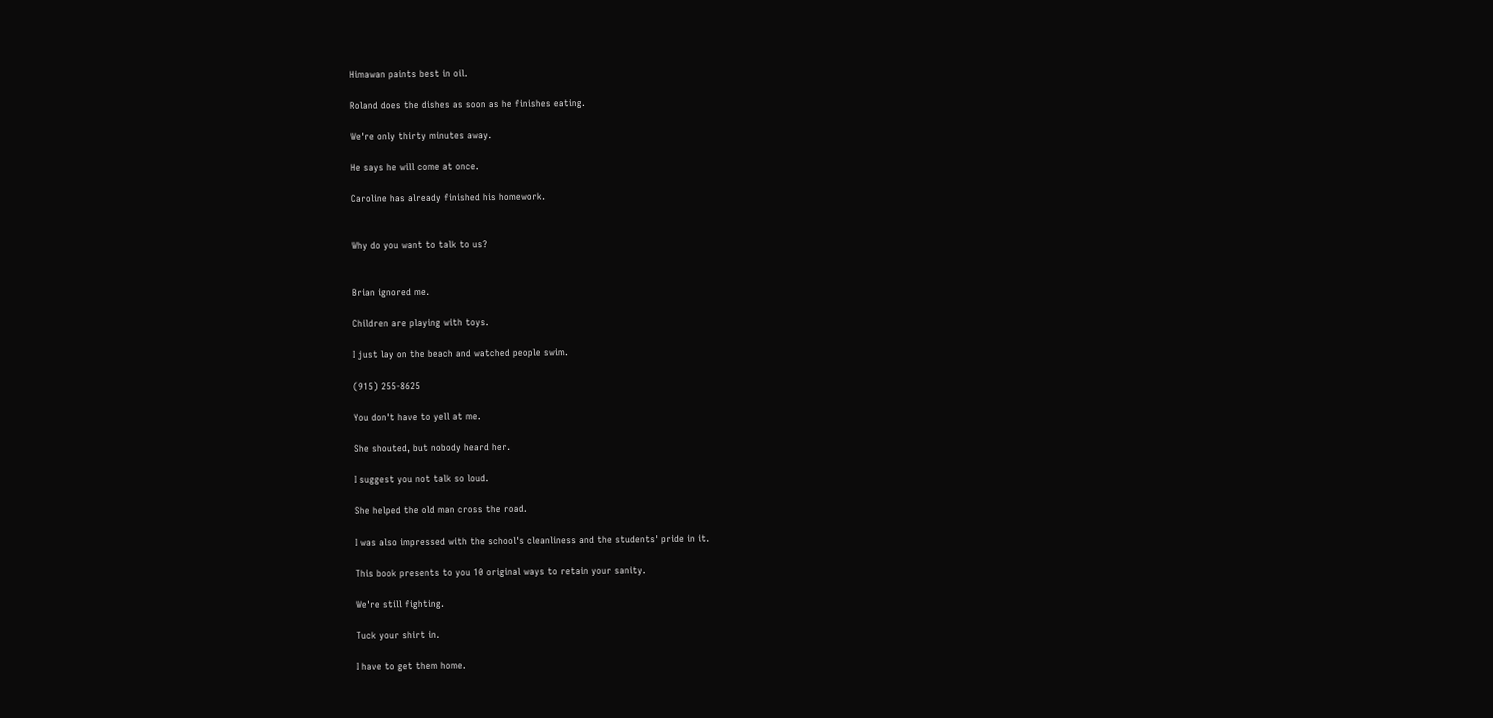Himawan paints best in oil.

Roland does the dishes as soon as he finishes eating.

We're only thirty minutes away.

He says he will come at once.

Caroline has already finished his homework.


Why do you want to talk to us?


Brian ignored me.

Children are playing with toys.

I just lay on the beach and watched people swim.

(915) 255-8625

You don't have to yell at me.

She shouted, but nobody heard her.

I suggest you not talk so loud.

She helped the old man cross the road.

I was also impressed with the school's cleanliness and the students' pride in it.

This book presents to you 10 original ways to retain your sanity.

We're still fighting.

Tuck your shirt in.

I have to get them home.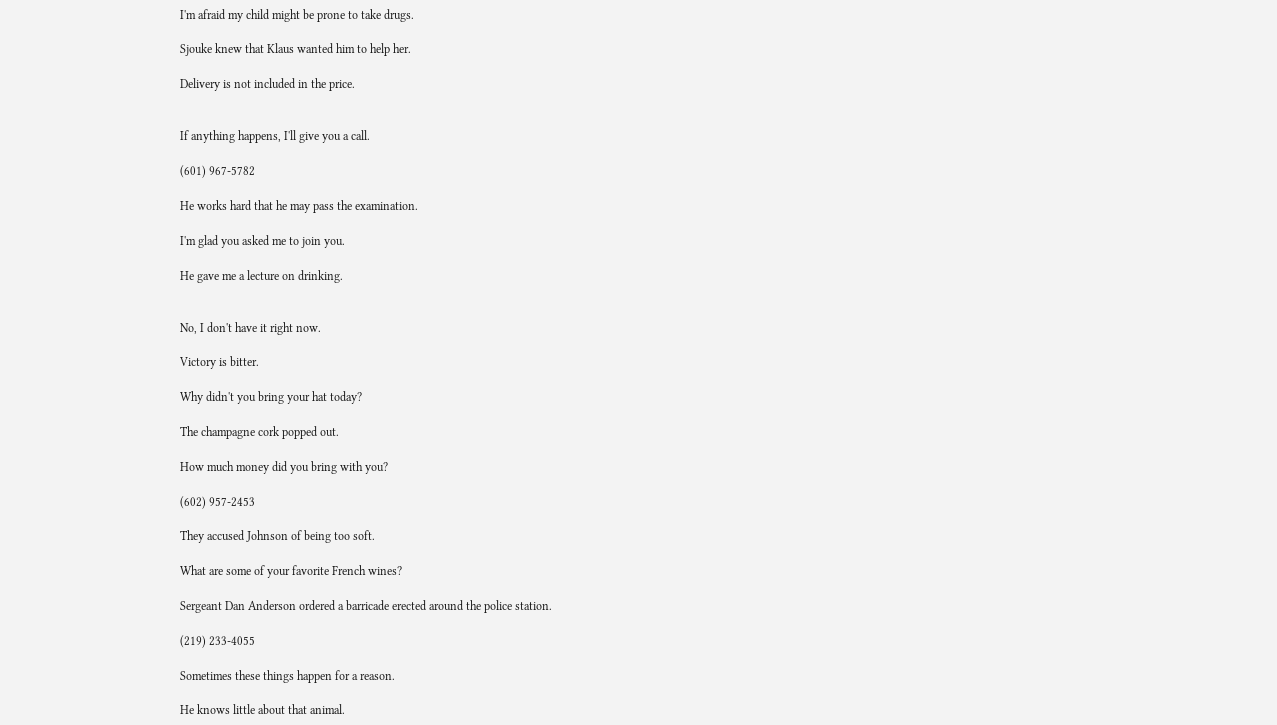I'm afraid my child might be prone to take drugs.

Sjouke knew that Klaus wanted him to help her.

Delivery is not included in the price.


If anything happens, I'll give you a call.

(601) 967-5782

He works hard that he may pass the examination.

I'm glad you asked me to join you.

He gave me a lecture on drinking.


No, I don't have it right now.

Victory is bitter.

Why didn't you bring your hat today?

The champagne cork popped out.

How much money did you bring with you?

(602) 957-2453

They accused Johnson of being too soft.

What are some of your favorite French wines?

Sergeant Dan Anderson ordered a barricade erected around the police station.

(219) 233-4055

Sometimes these things happen for a reason.

He knows little about that animal.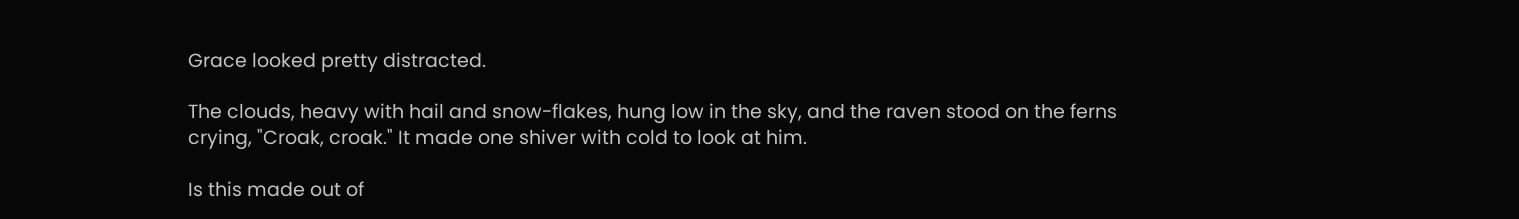Grace looked pretty distracted.

The clouds, heavy with hail and snow-flakes, hung low in the sky, and the raven stood on the ferns crying, "Croak, croak." It made one shiver with cold to look at him.

Is this made out of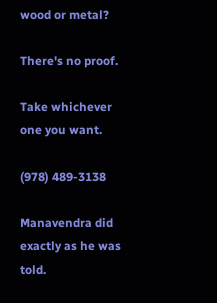wood or metal?

There's no proof.

Take whichever one you want.

(978) 489-3138

Manavendra did exactly as he was told.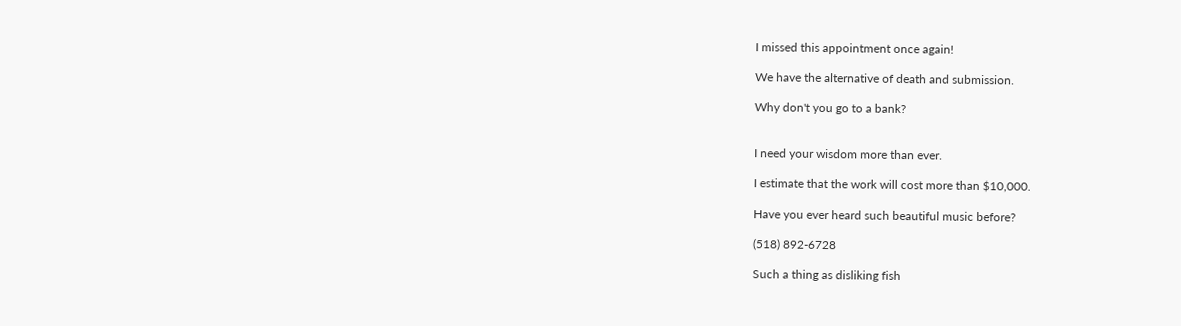I missed this appointment once again!

We have the alternative of death and submission.

Why don't you go to a bank?


I need your wisdom more than ever.

I estimate that the work will cost more than $10,000.

Have you ever heard such beautiful music before?

(518) 892-6728

Such a thing as disliking fish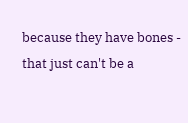because they have bones - that just can't be a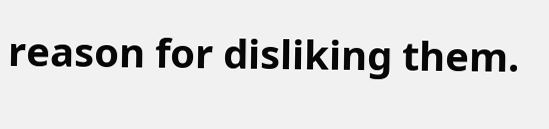reason for disliking them.